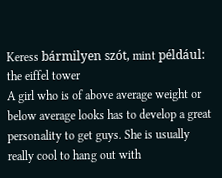Keress bármilyen szót, mint például: the eiffel tower
A girl who is of above average weight or below average looks has to develop a great personality to get guys. She is usually really cool to hang out with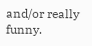and/or really funny.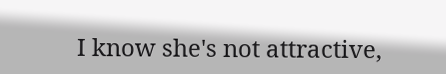I know she's not attractive,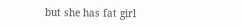but she has fat girl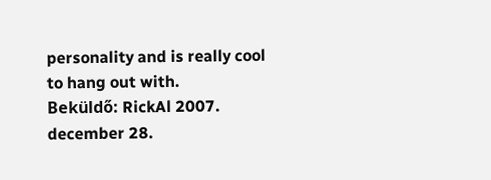personality and is really cool to hang out with.
Beküldő: RickAl 2007. december 28.